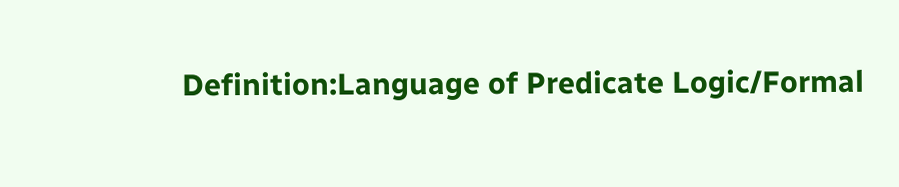Definition:Language of Predicate Logic/Formal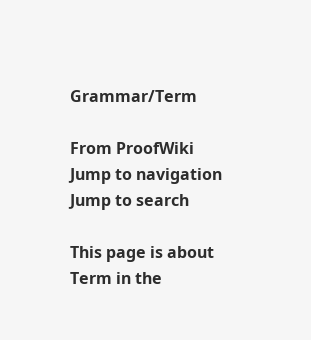Grammar/Term

From ProofWiki
Jump to navigation Jump to search

This page is about Term in the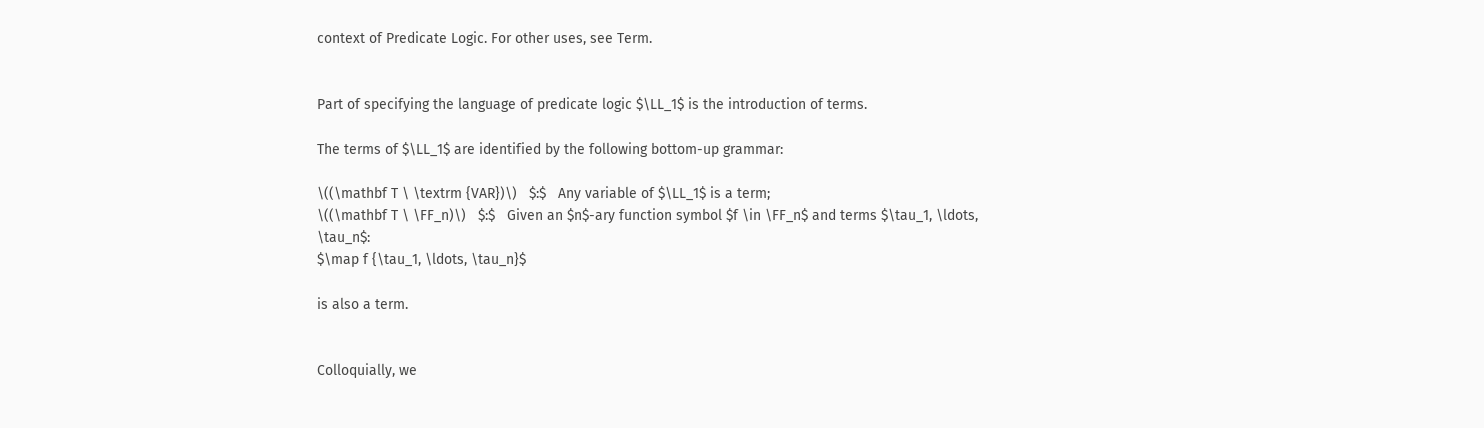context of Predicate Logic. For other uses, see Term.


Part of specifying the language of predicate logic $\LL_1$ is the introduction of terms.

The terms of $\LL_1$ are identified by the following bottom-up grammar:

\((\mathbf T \ \textrm {VAR})\)   $:$   Any variable of $\LL_1$ is a term;
\((\mathbf T \ \FF_n)\)   $:$   Given an $n$-ary function symbol $f \in \FF_n$ and terms $\tau_1, \ldots, \tau_n$:
$\map f {\tau_1, \ldots, \tau_n}$

is also a term.


Colloquially, we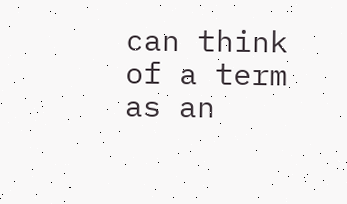can think of a term as an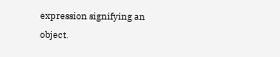expression signifying an object.